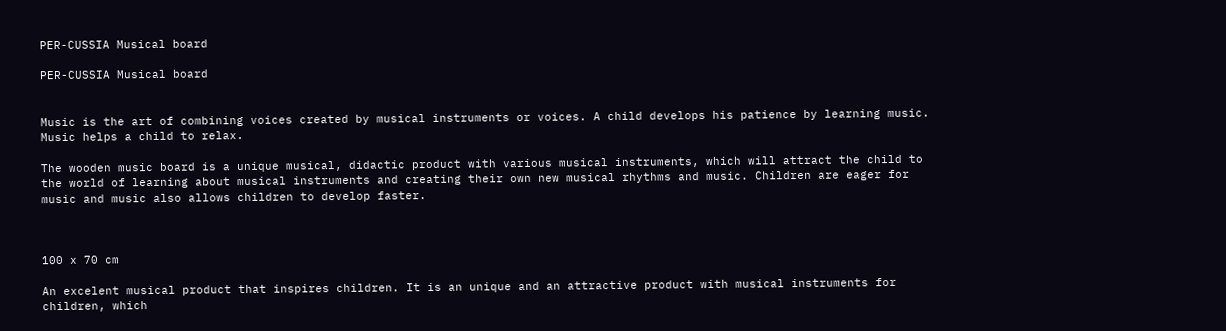PER-CUSSIA Musical board

PER-CUSSIA Musical board


Music is the art of combining voices created by musical instruments or voices. A child develops his patience by learning music. Music helps a child to relax.

The wooden music board is a unique musical, didactic product with various musical instruments, which will attract the child to the world of learning about musical instruments and creating their own new musical rhythms and music. Children are eager for music and music also allows children to develop faster.



100 x 70 cm

An excelent musical product that inspires children. It is an unique and an attractive product with musical instruments for children, which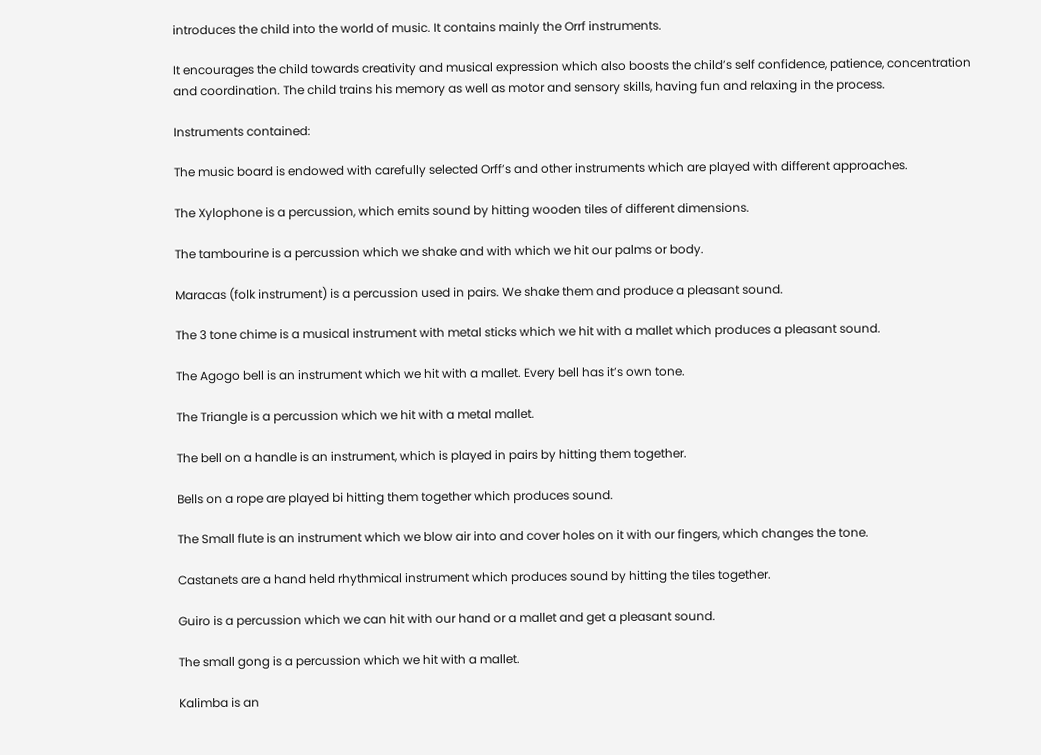introduces the child into the world of music. It contains mainly the Orrf instruments.

It encourages the child towards creativity and musical expression which also boosts the child’s self confidence, patience, concentration and coordination. The child trains his memory as well as motor and sensory skills, having fun and relaxing in the process.

Instruments contained:

The music board is endowed with carefully selected Orff’s and other instruments which are played with different approaches.

The Xylophone is a percussion, which emits sound by hitting wooden tiles of different dimensions.

The tambourine is a percussion which we shake and with which we hit our palms or body.

Maracas (folk instrument) is a percussion used in pairs. We shake them and produce a pleasant sound.

The 3 tone chime is a musical instrument with metal sticks which we hit with a mallet which produces a pleasant sound.

The Agogo bell is an instrument which we hit with a mallet. Every bell has it’s own tone.

The Triangle is a percussion which we hit with a metal mallet.

The bell on a handle is an instrument, which is played in pairs by hitting them together.

Bells on a rope are played bi hitting them together which produces sound.

The Small flute is an instrument which we blow air into and cover holes on it with our fingers, which changes the tone.

Castanets are a hand held rhythmical instrument which produces sound by hitting the tiles together.

Guiro is a percussion which we can hit with our hand or a mallet and get a pleasant sound.

The small gong is a percussion which we hit with a mallet.

Kalimba is an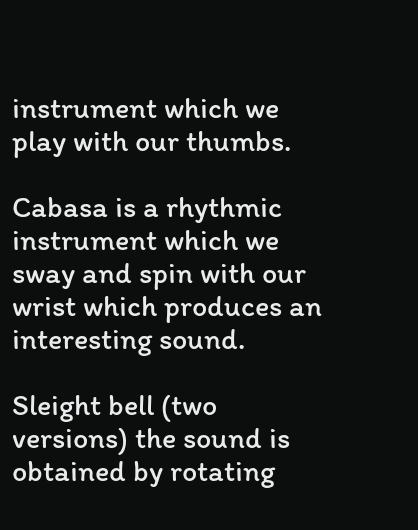instrument which we play with our thumbs.

Cabasa is a rhythmic instrument which we sway and spin with our wrist which produces an interesting sound.

Sleight bell (two versions) the sound is obtained by rotating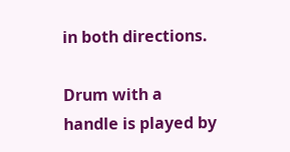in both directions.

Drum with a handle is played by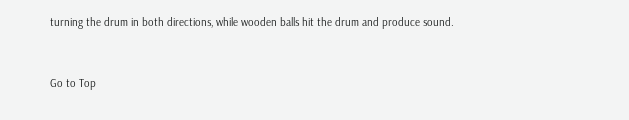turning the drum in both directions, while wooden balls hit the drum and produce sound.


Go to Top